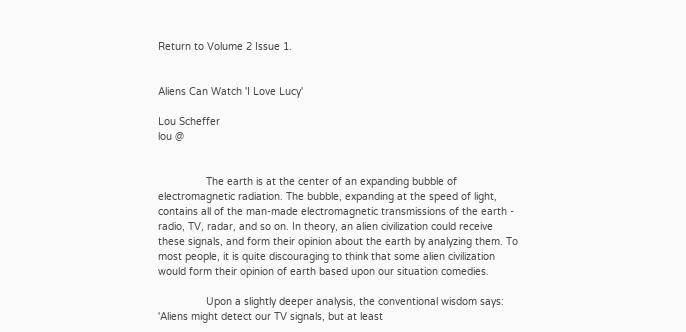Return to Volume 2 Issue 1.


Aliens Can Watch 'I Love Lucy'

Lou Scheffer
lou @


                The earth is at the center of an expanding bubble of electromagnetic radiation. The bubble, expanding at the speed of light, contains all of the man-made electromagnetic transmissions of the earth - radio, TV, radar, and so on. In theory, an alien civilization could receive these signals, and form their opinion about the earth by analyzing them. To most people, it is quite discouraging to think that some alien civilization would form their opinion of earth based upon our situation comedies.

                Upon a slightly deeper analysis, the conventional wisdom says: 'Aliens might detect our TV signals, but at least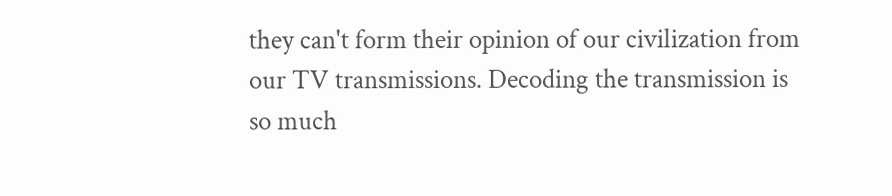they can't form their opinion of our civilization from our TV transmissions. Decoding the transmission is so much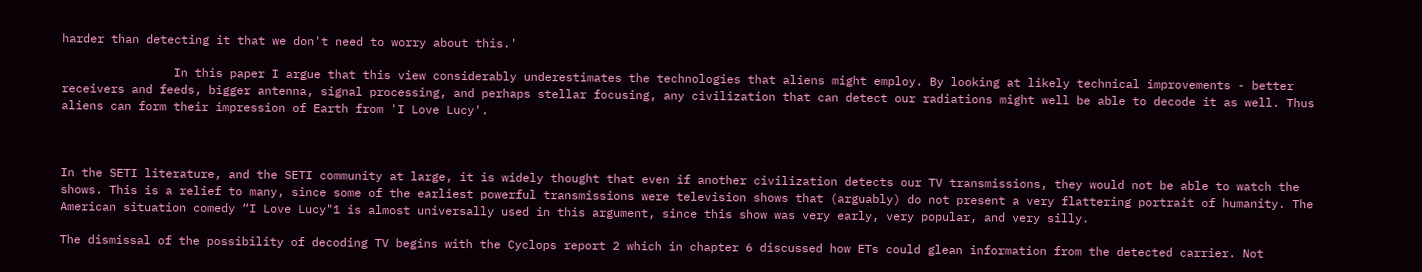harder than detecting it that we don't need to worry about this.'

                In this paper I argue that this view considerably underestimates the technologies that aliens might employ. By looking at likely technical improvements - better receivers and feeds, bigger antenna, signal processing, and perhaps stellar focusing, any civilization that can detect our radiations might well be able to decode it as well. Thus aliens can form their impression of Earth from 'I Love Lucy'.



In the SETI literature, and the SETI community at large, it is widely thought that even if another civilization detects our TV transmissions, they would not be able to watch the shows. This is a relief to many, since some of the earliest powerful transmissions were television shows that (arguably) do not present a very flattering portrait of humanity. The American situation comedy “I Love Lucy"1 is almost universally used in this argument, since this show was very early, very popular, and very silly.

The dismissal of the possibility of decoding TV begins with the Cyclops report 2 which in chapter 6 discussed how ETs could glean information from the detected carrier. Not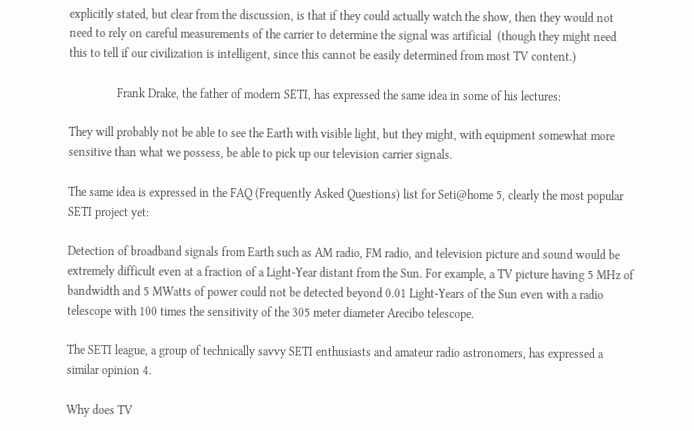explicitly stated, but clear from the discussion, is that if they could actually watch the show, then they would not need to rely on careful measurements of the carrier to determine the signal was artificial  (though they might need this to tell if our civilization is intelligent, since this cannot be easily determined from most TV content.)

                Frank Drake, the father of modern SETI, has expressed the same idea in some of his lectures:

They will probably not be able to see the Earth with visible light, but they might, with equipment somewhat more sensitive than what we possess, be able to pick up our television carrier signals.

The same idea is expressed in the FAQ (Frequently Asked Questions) list for Seti@home 5, clearly the most popular SETI project yet:

Detection of broadband signals from Earth such as AM radio, FM radio, and television picture and sound would be extremely difficult even at a fraction of a Light-Year distant from the Sun. For example, a TV picture having 5 MHz of bandwidth and 5 MWatts of power could not be detected beyond 0.01 Light-Years of the Sun even with a radio telescope with 100 times the sensitivity of the 305 meter diameter Arecibo telescope.

The SETI league, a group of technically savvy SETI enthusiasts and amateur radio astronomers, has expressed a similar opinion 4.

Why does TV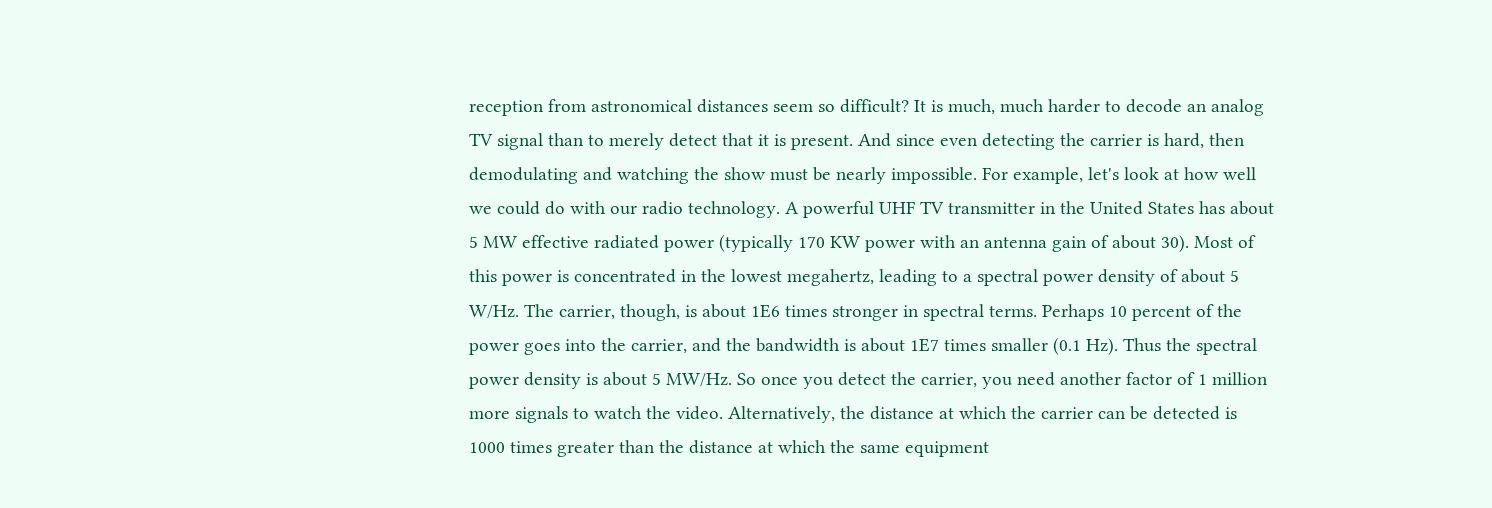reception from astronomical distances seem so difficult? It is much, much harder to decode an analog TV signal than to merely detect that it is present. And since even detecting the carrier is hard, then demodulating and watching the show must be nearly impossible. For example, let's look at how well we could do with our radio technology. A powerful UHF TV transmitter in the United States has about 5 MW effective radiated power (typically 170 KW power with an antenna gain of about 30). Most of this power is concentrated in the lowest megahertz, leading to a spectral power density of about 5 W/Hz. The carrier, though, is about 1E6 times stronger in spectral terms. Perhaps 10 percent of the power goes into the carrier, and the bandwidth is about 1E7 times smaller (0.1 Hz). Thus the spectral power density is about 5 MW/Hz. So once you detect the carrier, you need another factor of 1 million more signals to watch the video. Alternatively, the distance at which the carrier can be detected is 1000 times greater than the distance at which the same equipment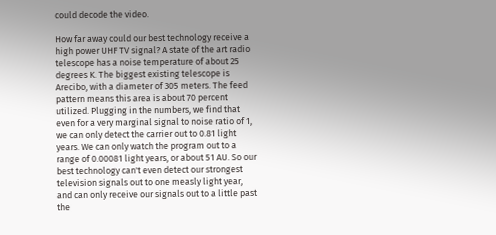could decode the video.

How far away could our best technology receive a high power UHF TV signal? A state of the art radio telescope has a noise temperature of about 25 degrees K. The biggest existing telescope is Arecibo, with a diameter of 305 meters. The feed pattern means this area is about 70 percent utilized. Plugging in the numbers, we find that even for a very marginal signal to noise ratio of 1, we can only detect the carrier out to 0.81 light years. We can only watch the program out to a range of 0.00081 light years, or about 51 AU. So our best technology can't even detect our strongest television signals out to one measly light year, and can only receive our signals out to a little past the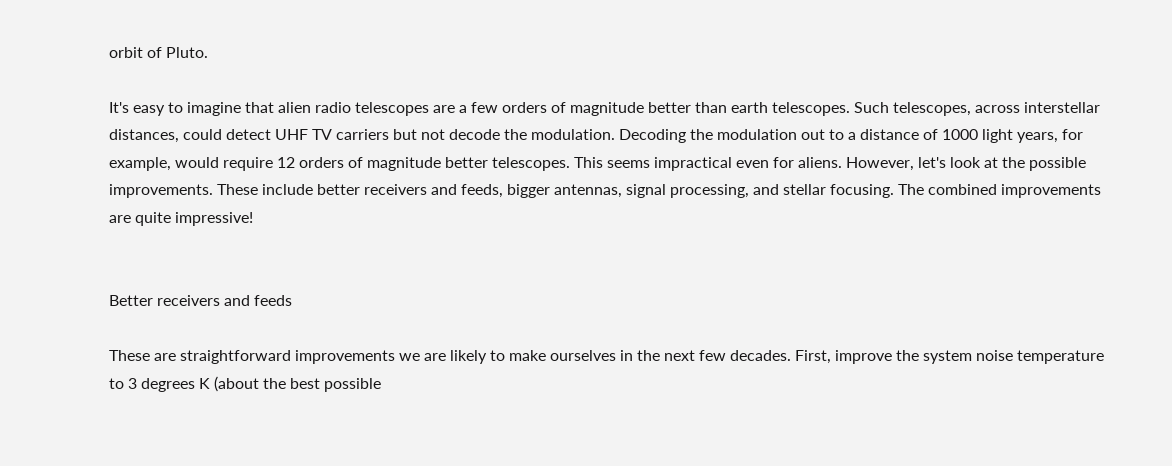orbit of Pluto.

It's easy to imagine that alien radio telescopes are a few orders of magnitude better than earth telescopes. Such telescopes, across interstellar distances, could detect UHF TV carriers but not decode the modulation. Decoding the modulation out to a distance of 1000 light years, for example, would require 12 orders of magnitude better telescopes. This seems impractical even for aliens. However, let's look at the possible improvements. These include better receivers and feeds, bigger antennas, signal processing, and stellar focusing. The combined improvements are quite impressive!


Better receivers and feeds

These are straightforward improvements we are likely to make ourselves in the next few decades. First, improve the system noise temperature to 3 degrees K (about the best possible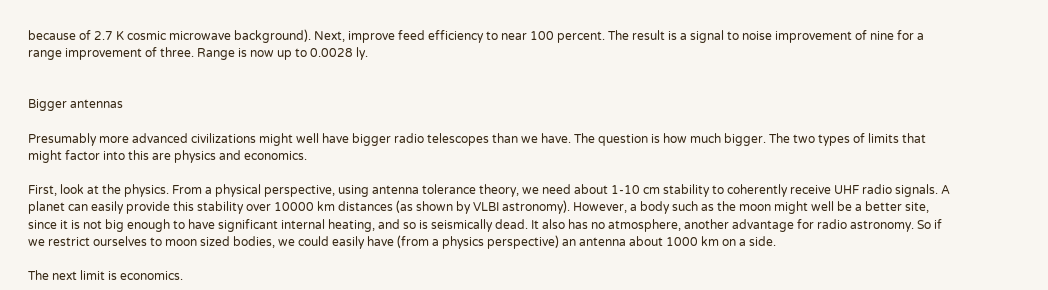because of 2.7 K cosmic microwave background). Next, improve feed efficiency to near 100 percent. The result is a signal to noise improvement of nine for a range improvement of three. Range is now up to 0.0028 ly.


Bigger antennas

Presumably more advanced civilizations might well have bigger radio telescopes than we have. The question is how much bigger. The two types of limits that might factor into this are physics and economics.

First, look at the physics. From a physical perspective, using antenna tolerance theory, we need about 1-10 cm stability to coherently receive UHF radio signals. A planet can easily provide this stability over 10000 km distances (as shown by VLBI astronomy). However, a body such as the moon might well be a better site, since it is not big enough to have significant internal heating, and so is seismically dead. It also has no atmosphere, another advantage for radio astronomy. So if we restrict ourselves to moon sized bodies, we could easily have (from a physics perspective) an antenna about 1000 km on a side.

The next limit is economics.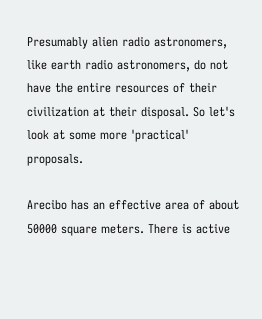Presumably alien radio astronomers, like earth radio astronomers, do not have the entire resources of their civilization at their disposal. So let's look at some more 'practical' proposals.

Arecibo has an effective area of about 50000 square meters. There is active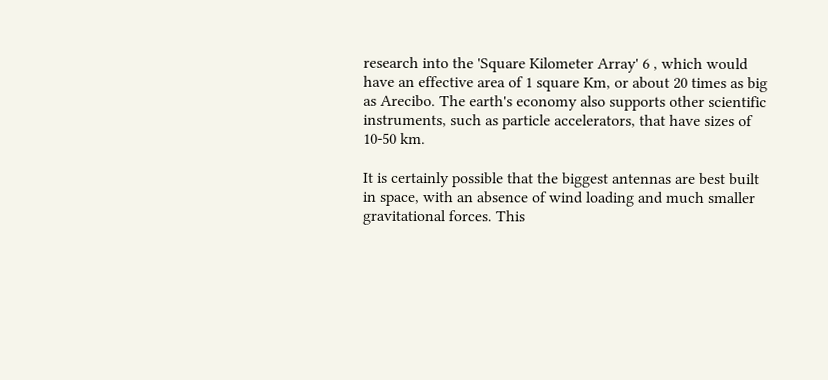research into the 'Square Kilometer Array' 6 , which would have an effective area of 1 square Km, or about 20 times as big as Arecibo. The earth's economy also supports other scientific instruments, such as particle accelerators, that have sizes of 10-50 km.

It is certainly possible that the biggest antennas are best built in space, with an absence of wind loading and much smaller gravitational forces. This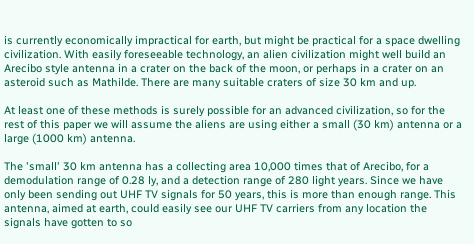is currently economically impractical for earth, but might be practical for a space dwelling civilization. With easily foreseeable technology, an alien civilization might well build an Arecibo style antenna in a crater on the back of the moon, or perhaps in a crater on an asteroid such as Mathilde. There are many suitable craters of size 30 km and up.

At least one of these methods is surely possible for an advanced civilization, so for the rest of this paper we will assume the aliens are using either a small (30 km) antenna or a large (1000 km) antenna.

The 'small' 30 km antenna has a collecting area 10,000 times that of Arecibo, for a demodulation range of 0.28 ly, and a detection range of 280 light years. Since we have only been sending out UHF TV signals for 50 years, this is more than enough range. This antenna, aimed at earth, could easily see our UHF TV carriers from any location the signals have gotten to so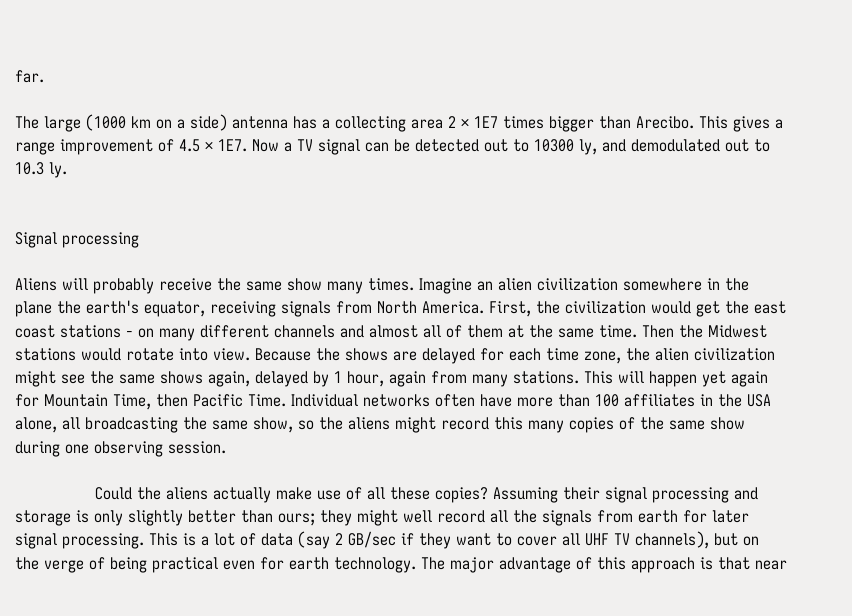far.

The large (1000 km on a side) antenna has a collecting area 2 × 1E7 times bigger than Arecibo. This gives a range improvement of 4.5 × 1E7. Now a TV signal can be detected out to 10300 ly, and demodulated out to 10.3 ly.


Signal processing

Aliens will probably receive the same show many times. Imagine an alien civilization somewhere in the plane the earth's equator, receiving signals from North America. First, the civilization would get the east coast stations - on many different channels and almost all of them at the same time. Then the Midwest stations would rotate into view. Because the shows are delayed for each time zone, the alien civilization might see the same shows again, delayed by 1 hour, again from many stations. This will happen yet again for Mountain Time, then Pacific Time. Individual networks often have more than 100 affiliates in the USA alone, all broadcasting the same show, so the aliens might record this many copies of the same show during one observing session.

                Could the aliens actually make use of all these copies? Assuming their signal processing and storage is only slightly better than ours; they might well record all the signals from earth for later signal processing. This is a lot of data (say 2 GB/sec if they want to cover all UHF TV channels), but on the verge of being practical even for earth technology. The major advantage of this approach is that near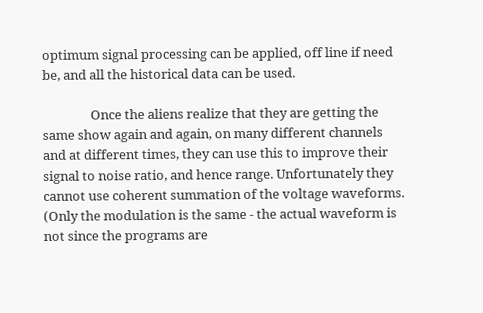optimum signal processing can be applied, off line if need be, and all the historical data can be used.

                Once the aliens realize that they are getting the same show again and again, on many different channels and at different times, they can use this to improve their signal to noise ratio, and hence range. Unfortunately they cannot use coherent summation of the voltage waveforms. (Only the modulation is the same - the actual waveform is not since the programs are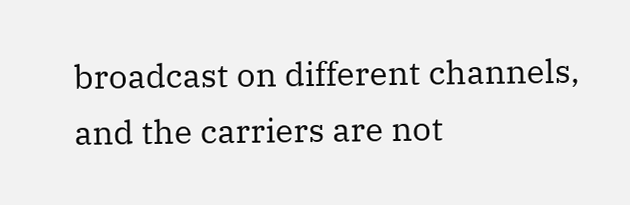broadcast on different channels, and the carriers are not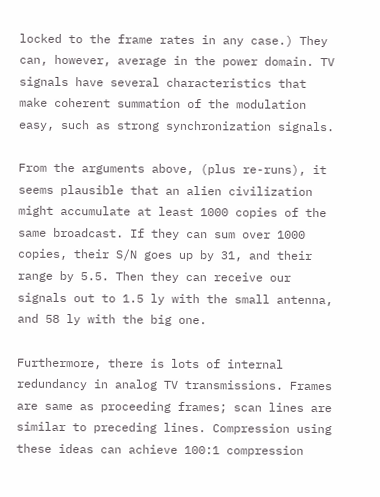locked to the frame rates in any case.) They can, however, average in the power domain. TV signals have several characteristics that make coherent summation of the modulation easy, such as strong synchronization signals.

From the arguments above, (plus re-runs), it seems plausible that an alien civilization might accumulate at least 1000 copies of the same broadcast. If they can sum over 1000 copies, their S/N goes up by 31, and their range by 5.5. Then they can receive our signals out to 1.5 ly with the small antenna, and 58 ly with the big one.

Furthermore, there is lots of internal redundancy in analog TV transmissions. Frames are same as proceeding frames; scan lines are similar to preceding lines. Compression using these ideas can achieve 100:1 compression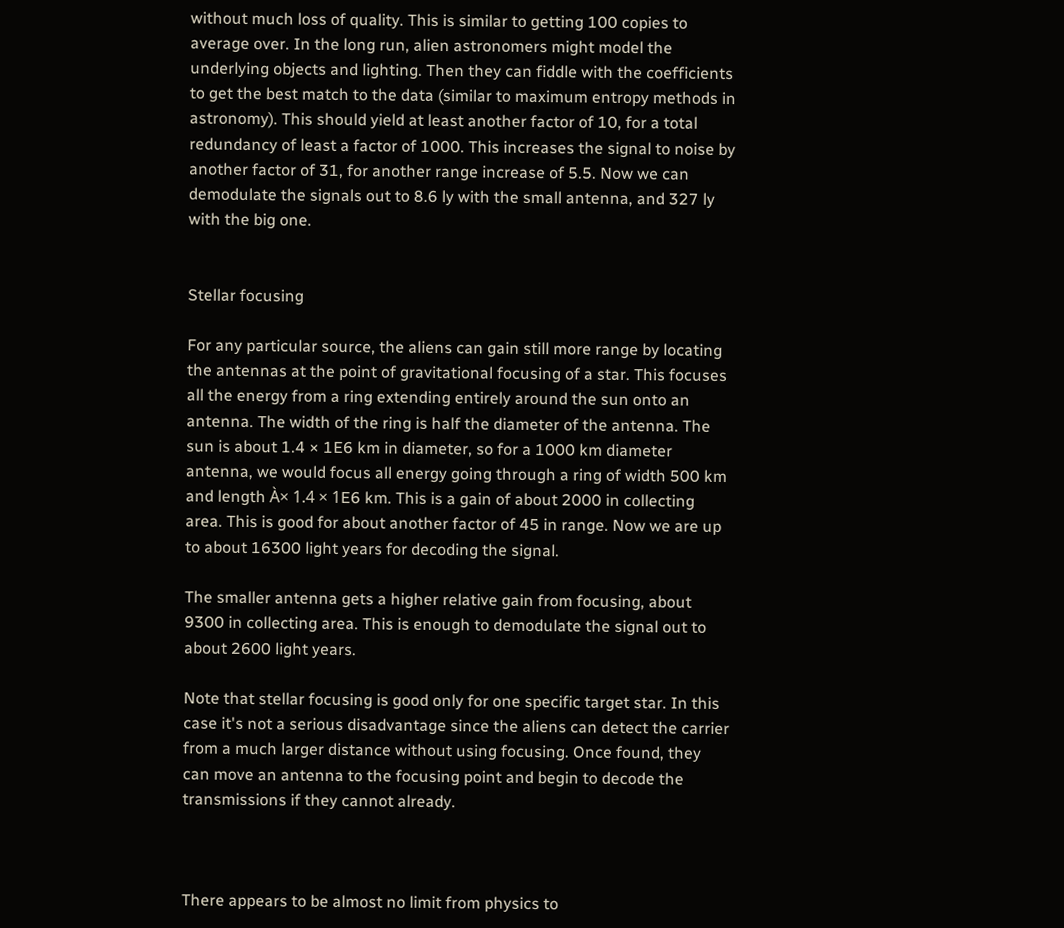without much loss of quality. This is similar to getting 100 copies to average over. In the long run, alien astronomers might model the underlying objects and lighting. Then they can fiddle with the coefficients to get the best match to the data (similar to maximum entropy methods in astronomy). This should yield at least another factor of 10, for a total redundancy of least a factor of 1000. This increases the signal to noise by another factor of 31, for another range increase of 5.5. Now we can demodulate the signals out to 8.6 ly with the small antenna, and 327 ly with the big one.


Stellar focusing

For any particular source, the aliens can gain still more range by locating the antennas at the point of gravitational focusing of a star. This focuses all the energy from a ring extending entirely around the sun onto an antenna. The width of the ring is half the diameter of the antenna. The sun is about 1.4 × 1E6 km in diameter, so for a 1000 km diameter antenna, we would focus all energy going through a ring of width 500 km and length À× 1.4 × 1E6 km. This is a gain of about 2000 in collecting area. This is good for about another factor of 45 in range. Now we are up to about 16300 light years for decoding the signal.

The smaller antenna gets a higher relative gain from focusing, about 9300 in collecting area. This is enough to demodulate the signal out to about 2600 light years.

Note that stellar focusing is good only for one specific target star. In this case it's not a serious disadvantage since the aliens can detect the carrier from a much larger distance without using focusing. Once found, they can move an antenna to the focusing point and begin to decode the transmissions if they cannot already.



There appears to be almost no limit from physics to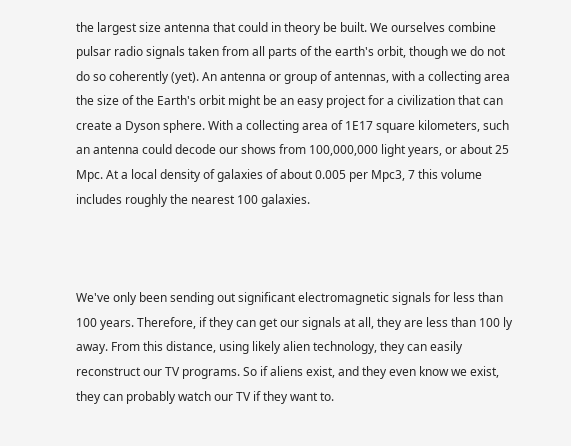the largest size antenna that could in theory be built. We ourselves combine pulsar radio signals taken from all parts of the earth's orbit, though we do not do so coherently (yet). An antenna or group of antennas, with a collecting area the size of the Earth's orbit might be an easy project for a civilization that can create a Dyson sphere. With a collecting area of 1E17 square kilometers, such an antenna could decode our shows from 100,000,000 light years, or about 25 Mpc. At a local density of galaxies of about 0.005 per Mpc3, 7 this volume includes roughly the nearest 100 galaxies.



We've only been sending out significant electromagnetic signals for less than 100 years. Therefore, if they can get our signals at all, they are less than 100 ly away. From this distance, using likely alien technology, they can easily reconstruct our TV programs. So if aliens exist, and they even know we exist, they can probably watch our TV if they want to.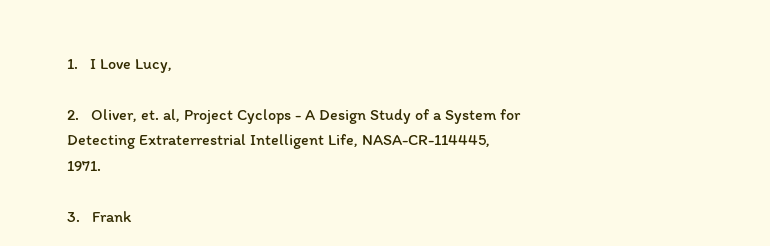1.   I Love Lucy,

2.   Oliver, et. al, Project Cyclops - A Design Study of a System for Detecting Extraterrestrial Intelligent Life, NASA-CR-114445, 1971.

3.   Frank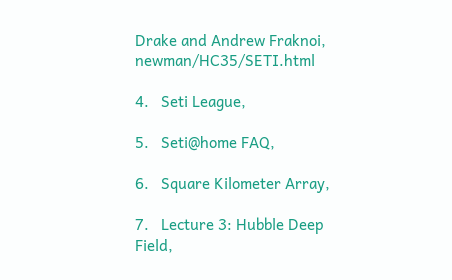Drake and Andrew Fraknoi, newman/HC35/SETI.html

4.   Seti League,

5.   Seti@home FAQ,

6.   Square Kilometer Array,

7.   Lecture 3: Hubble Deep Field,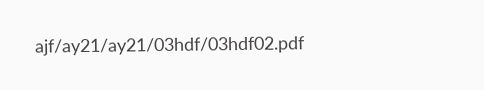ajf/ay21/ay21/03hdf/03hdf02.pdf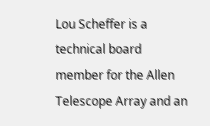Lou Scheffer is a technical board member for the Allen Telescope Array and an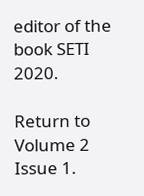editor of the book SETI 2020.

Return to Volume 2 Issue 1.